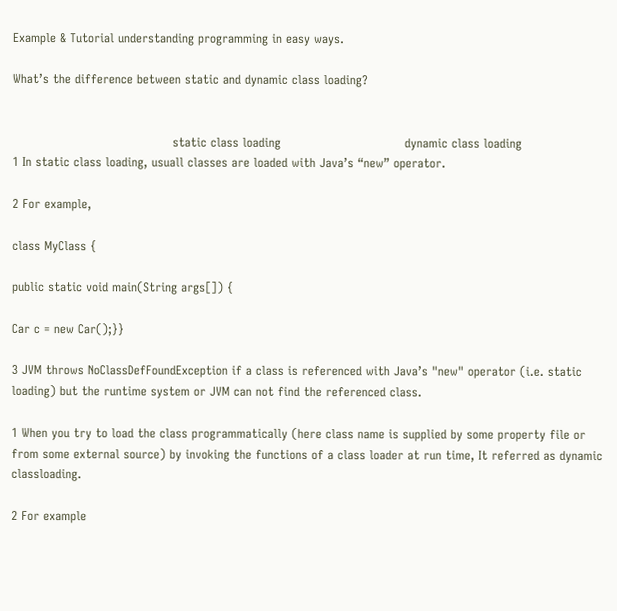Example & Tutorial understanding programming in easy ways.

What’s the difference between static and dynamic class loading?


                                        static class loading                               dynamic class loading
1 In static class loading, usuall classes are loaded with Java’s “new” operator.

2 For example,

class MyClass {

public static void main(String args[]) {

Car c = new Car();}}

3 JVM throws NoClassDefFoundException if a class is referenced with Java’s "new" operator (i.e. static loading) but the runtime system or JVM can not find the referenced class.

1 When you try to load the class programmatically (here class name is supplied by some property file or from some external source) by invoking the functions of a class loader at run time, It referred as dynamic classloading.

2 For example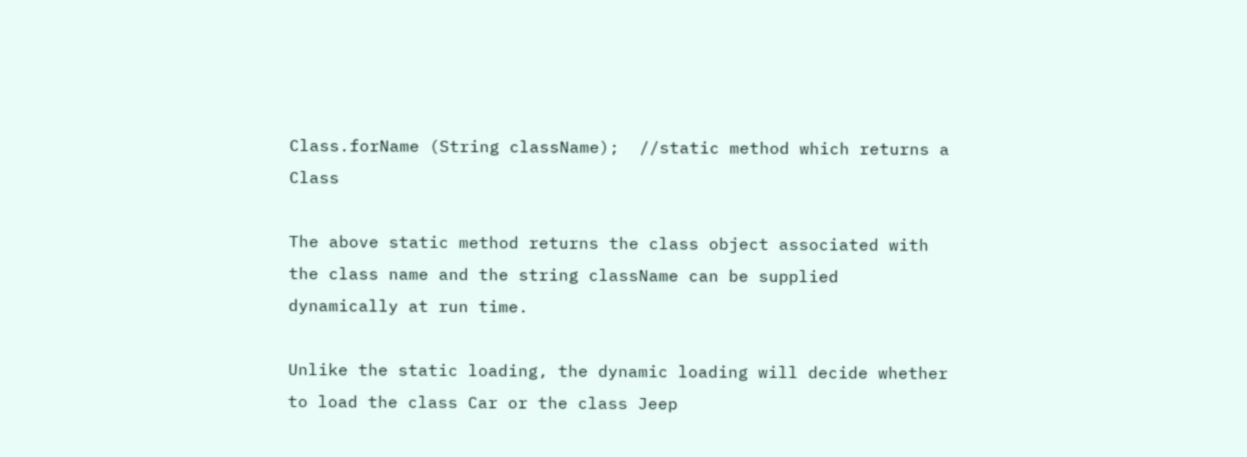Class.forName (String className);  //static method which returns a Class

The above static method returns the class object associated with the class name and the string className can be supplied dynamically at run time.

Unlike the static loading, the dynamic loading will decide whether to load the class Car or the class Jeep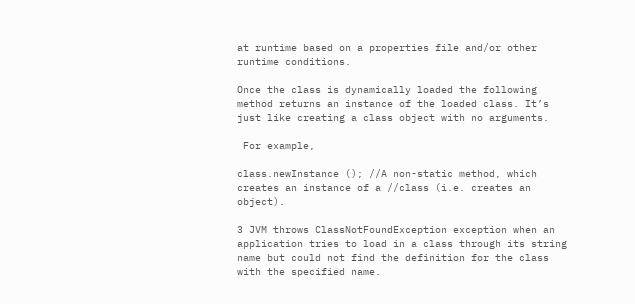at runtime based on a properties file and/or other runtime conditions.

Once the class is dynamically loaded the following method returns an instance of the loaded class. It’s just like creating a class object with no arguments.

 For example,

class.newInstance (); //A non-static method, which creates an instance of a //class (i.e. creates an object).

3 JVM throws ClassNotFoundException exception when an application tries to load in a class through its string name but could not find the definition for the class with the specified name.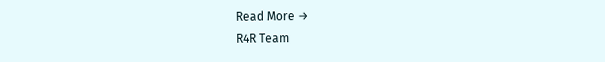Read More →
R4R Team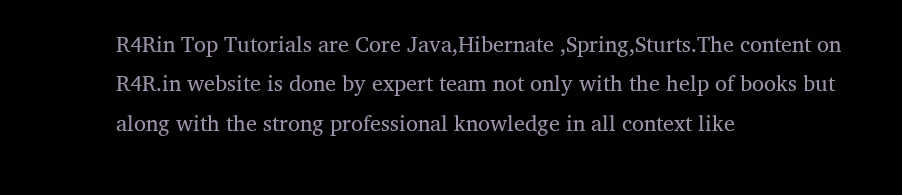R4Rin Top Tutorials are Core Java,Hibernate ,Spring,Sturts.The content on R4R.in website is done by expert team not only with the help of books but along with the strong professional knowledge in all context like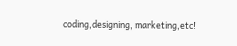coding,designing, marketing,etc!